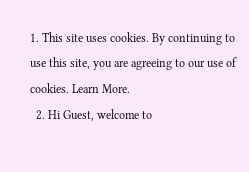1. This site uses cookies. By continuing to use this site, you are agreeing to our use of cookies. Learn More.
  2. Hi Guest, welcome to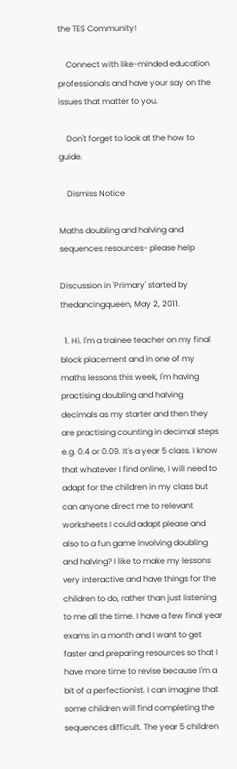the TES Community!

    Connect with like-minded education professionals and have your say on the issues that matter to you.

    Don't forget to look at the how to guide.

    Dismiss Notice

Maths doubling and halving and sequences resources- please help

Discussion in 'Primary' started by thedancingqueen, May 2, 2011.

  1. Hi. I'm a trainee teacher on my final block placement and in one of my maths lessons this week, I'm having practising doubling and halving decimals as my starter and then they are practising counting in decimal steps e.g. 0.4 or 0.09. It's a year 5 class. I know that whatever I find online, I will need to adapt for the children in my class but can anyone direct me to relevant worksheets I could adapt please and also to a fun game involving doubling and halving? I like to make my lessons very interactive and have things for the children to do, rather than just listening to me all the time. I have a few final year exams in a month and I want to get faster and preparing resources so that I have more time to revise because I'm a bit of a perfectionist. I can imagine that some children will find completing the sequences difficult. The year 5 children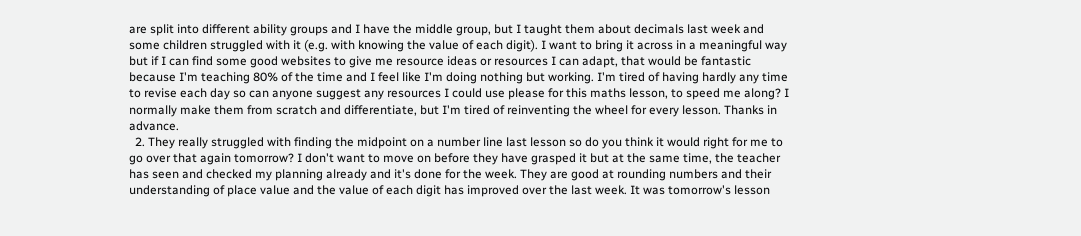are split into different ability groups and I have the middle group, but I taught them about decimals last week and some children struggled with it (e.g. with knowing the value of each digit). I want to bring it across in a meaningful way but if I can find some good websites to give me resource ideas or resources I can adapt, that would be fantastic because I'm teaching 80% of the time and I feel like I'm doing nothing but working. I'm tired of having hardly any time to revise each day so can anyone suggest any resources I could use please for this maths lesson, to speed me along? I normally make them from scratch and differentiate, but I'm tired of reinventing the wheel for every lesson. Thanks in advance.
  2. They really struggled with finding the midpoint on a number line last lesson so do you think it would right for me to go over that again tomorrow? I don't want to move on before they have grasped it but at the same time, the teacher has seen and checked my planning already and it's done for the week. They are good at rounding numbers and their understanding of place value and the value of each digit has improved over the last week. It was tomorrow's lesson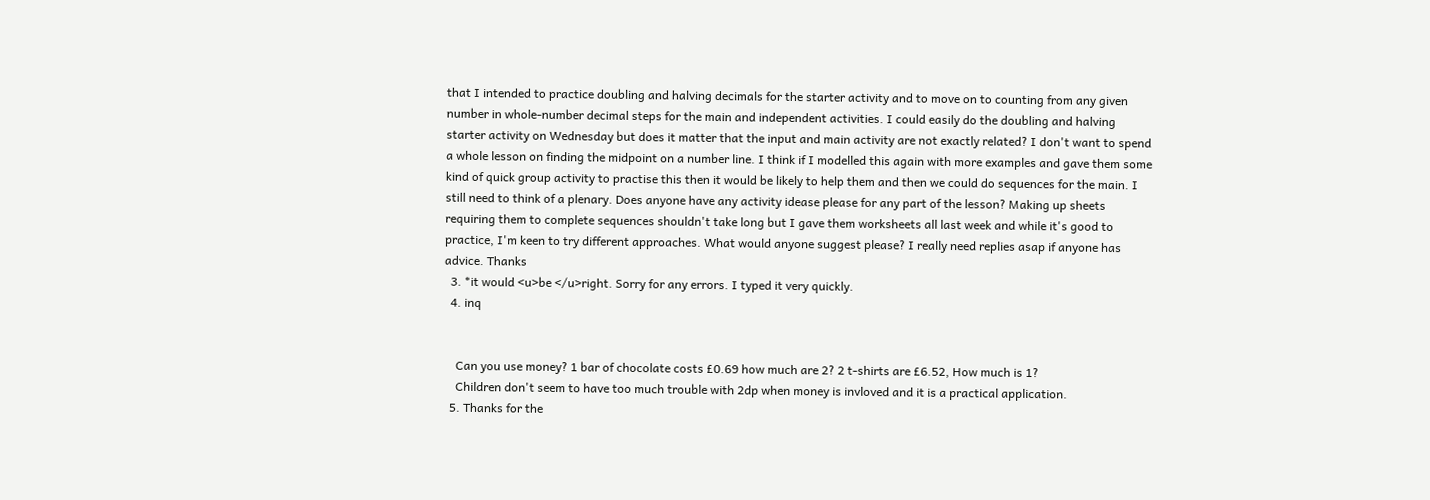that I intended to practice doubling and halving decimals for the starter activity and to move on to counting from any given number in whole-number decimal steps for the main and independent activities. I could easily do the doubling and halving starter activity on Wednesday but does it matter that the input and main activity are not exactly related? I don't want to spend a whole lesson on finding the midpoint on a number line. I think if I modelled this again with more examples and gave them some kind of quick group activity to practise this then it would be likely to help them and then we could do sequences for the main. I still need to think of a plenary. Does anyone have any activity idease please for any part of the lesson? Making up sheets requiring them to complete sequences shouldn't take long but I gave them worksheets all last week and while it's good to practice, I'm keen to try different approaches. What would anyone suggest please? I really need replies asap if anyone has advice. Thanks
  3. *it would <u>be </u>right. Sorry for any errors. I typed it very quickly.
  4. inq


    Can you use money? 1 bar of chocolate costs £0.69 how much are 2? 2 t-shirts are £6.52, How much is 1?
    Children don't seem to have too much trouble with 2dp when money is invloved and it is a practical application.
  5. Thanks for the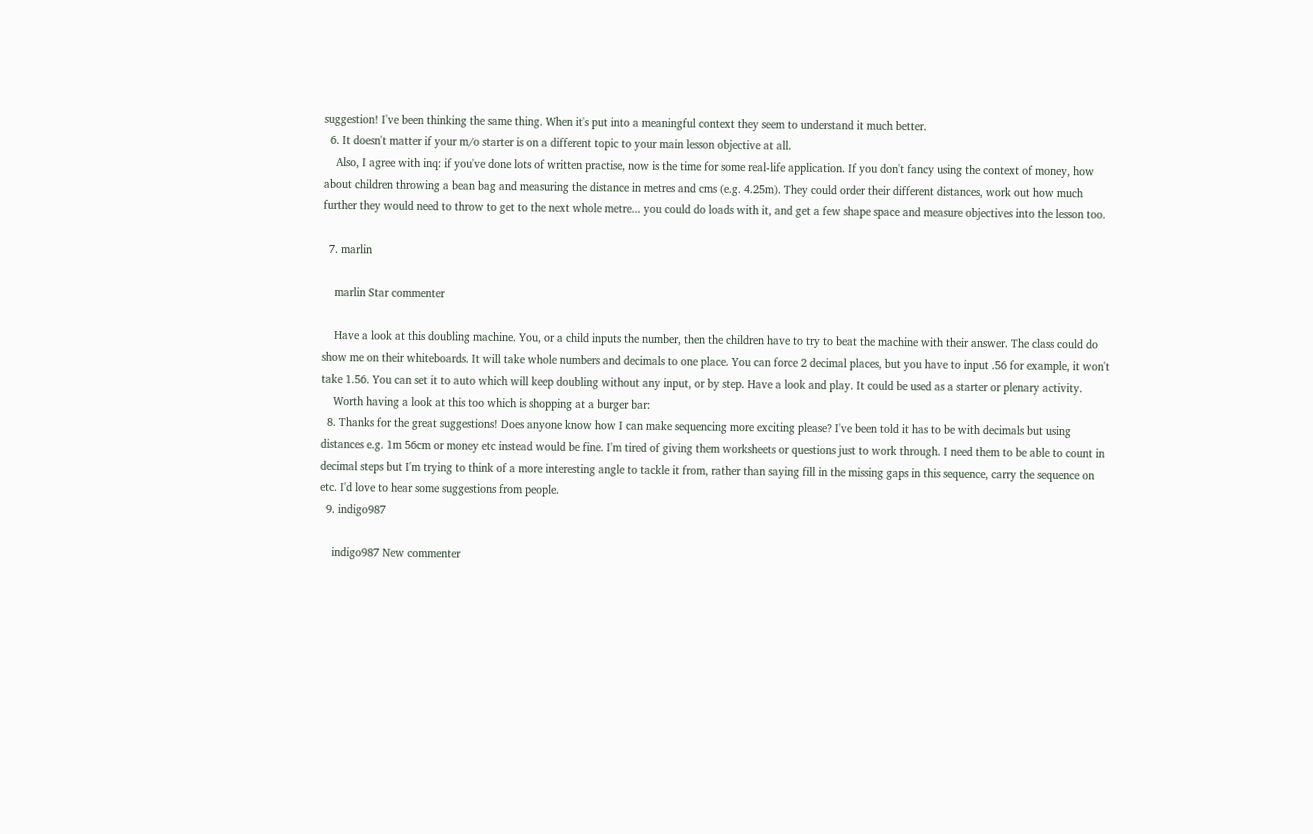suggestion! I've been thinking the same thing. When it's put into a meaningful context they seem to understand it much better.
  6. It doesn't matter if your m/o starter is on a different topic to your main lesson objective at all.
    Also, I agree with inq: if you've done lots of written practise, now is the time for some real-life application. If you don't fancy using the context of money, how about children throwing a bean bag and measuring the distance in metres and cms (e.g. 4.25m). They could order their different distances, work out how much further they would need to throw to get to the next whole metre... you could do loads with it, and get a few shape space and measure objectives into the lesson too.

  7. marlin

    marlin Star commenter

    Have a look at this doubling machine. You, or a child inputs the number, then the children have to try to beat the machine with their answer. The class could do show me on their whiteboards. It will take whole numbers and decimals to one place. You can force 2 decimal places, but you have to input .56 for example, it won't take 1.56. You can set it to auto which will keep doubling without any input, or by step. Have a look and play. It could be used as a starter or plenary activity.
    Worth having a look at this too which is shopping at a burger bar:
  8. Thanks for the great suggestions! Does anyone know how I can make sequencing more exciting please? I've been told it has to be with decimals but using distances e.g. 1m 56cm or money etc instead would be fine. I'm tired of giving them worksheets or questions just to work through. I need them to be able to count in decimal steps but I'm trying to think of a more interesting angle to tackle it from, rather than saying fill in the missing gaps in this sequence, carry the sequence on etc. I'd love to hear some suggestions from people.
  9. indigo987

    indigo987 New commenter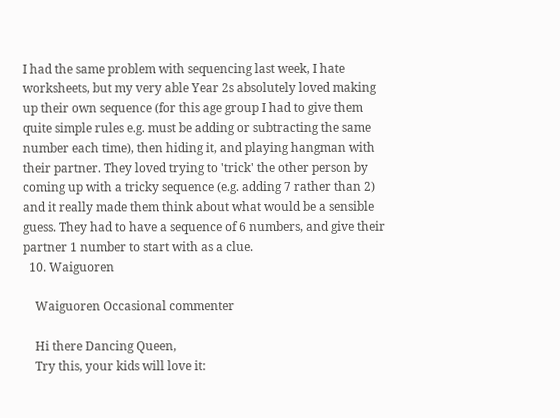I had the same problem with sequencing last week, I hate worksheets, but my very able Year 2s absolutely loved making up their own sequence (for this age group I had to give them quite simple rules e.g. must be adding or subtracting the same number each time), then hiding it, and playing hangman with their partner. They loved trying to 'trick' the other person by coming up with a tricky sequence (e.g. adding 7 rather than 2) and it really made them think about what would be a sensible guess. They had to have a sequence of 6 numbers, and give their partner 1 number to start with as a clue.
  10. Waiguoren

    Waiguoren Occasional commenter

    Hi there Dancing Queen,
    Try this, your kids will love it: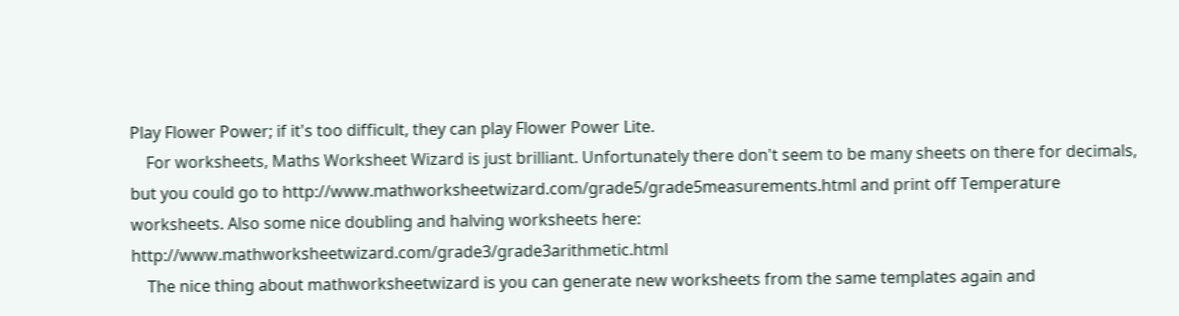Play Flower Power; if it's too difficult, they can play Flower Power Lite.
    For worksheets, Maths Worksheet Wizard is just brilliant. Unfortunately there don't seem to be many sheets on there for decimals, but you could go to http://www.mathworksheetwizard.com/grade5/grade5measurements.html and print off Temperature worksheets. Also some nice doubling and halving worksheets here: http://www.mathworksheetwizard.com/grade3/grade3arithmetic.html
    The nice thing about mathworksheetwizard is you can generate new worksheets from the same templates again and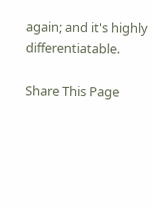again; and it's highly differentiatable.

Share This Page